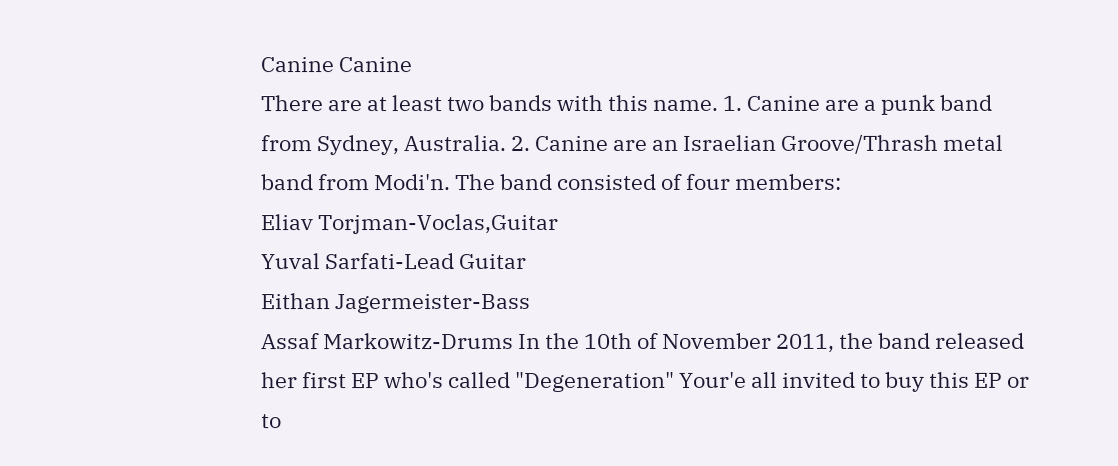Canine Canine
There are at least two bands with this name. 1. Canine are a punk band from Sydney, Australia. 2. Canine are an Israelian Groove/Thrash metal band from Modi'n. The band consisted of four members:
Eliav Torjman-Voclas,Guitar
Yuval Sarfati-Lead Guitar
Eithan Jagermeister-Bass
Assaf Markowitz-Drums In the 10th of November 2011, the band released her first EP who's called "Degeneration" Your'e all invited to buy this EP or to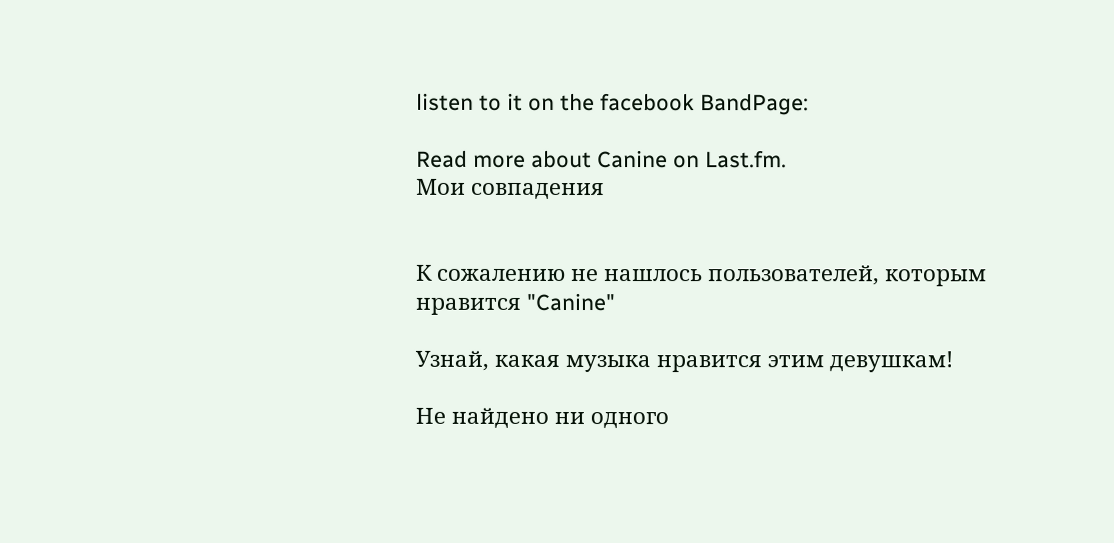listen to it on the facebook BandPage:

Read more about Canine on Last.fm.
Мои совпадения


К сожалению не нашлось пользователей, которым нравится "Canine"

Узнай, какая музыка нравится этим девушкам!

Не найдено ни одного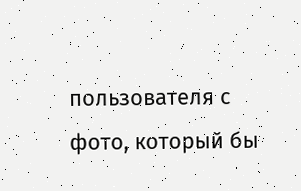пользователя с фото, который бы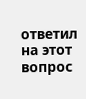ответил на этот вопрос